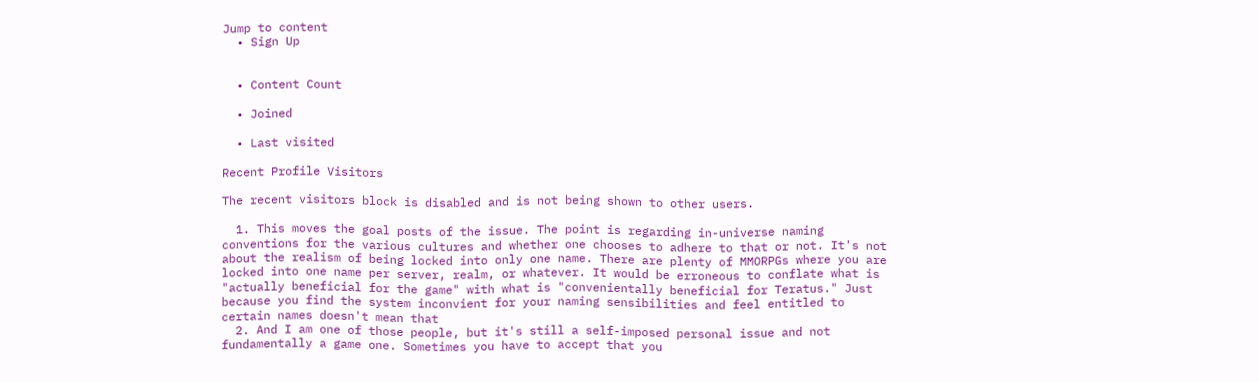Jump to content
  • Sign Up


  • Content Count

  • Joined

  • Last visited

Recent Profile Visitors

The recent visitors block is disabled and is not being shown to other users.

  1. This moves the goal posts of the issue. The point is regarding in-universe naming conventions for the various cultures and whether one chooses to adhere to that or not. It's not about the realism of being locked into only one name. There are plenty of MMORPGs where you are locked into one name per server, realm, or whatever. It would be erroneous to conflate what is "actually beneficial for the game" with what is "convenientally beneficial for Teratus." Just because you find the system inconvient for your naming sensibilities and feel entitled to certain names doesn't mean that
  2. And I am one of those people, but it's still a self-imposed personal issue and not fundamentally a game one. Sometimes you have to accept that you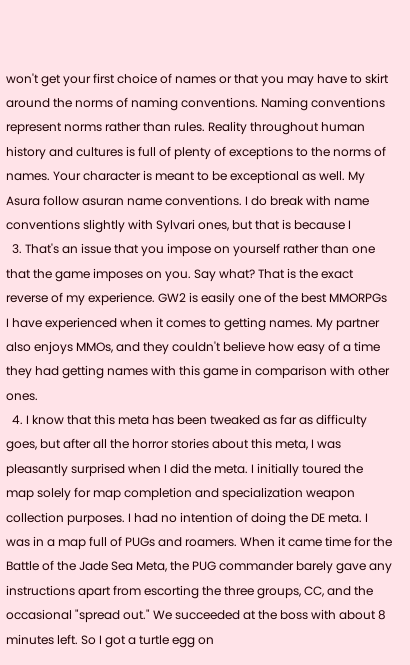won't get your first choice of names or that you may have to skirt around the norms of naming conventions. Naming conventions represent norms rather than rules. Reality throughout human history and cultures is full of plenty of exceptions to the norms of names. Your character is meant to be exceptional as well. My Asura follow asuran name conventions. I do break with name conventions slightly with Sylvari ones, but that is because I
  3. That's an issue that you impose on yourself rather than one that the game imposes on you. Say what? That is the exact reverse of my experience. GW2 is easily one of the best MMORPGs I have experienced when it comes to getting names. My partner also enjoys MMOs, and they couldn't believe how easy of a time they had getting names with this game in comparison with other ones.
  4. I know that this meta has been tweaked as far as difficulty goes, but after all the horror stories about this meta, I was pleasantly surprised when I did the meta. I initially toured the map solely for map completion and specialization weapon collection purposes. I had no intention of doing the DE meta. I was in a map full of PUGs and roamers. When it came time for the Battle of the Jade Sea Meta, the PUG commander barely gave any instructions apart from escorting the three groups, CC, and the occasional "spread out." We succeeded at the boss with about 8 minutes left. So I got a turtle egg on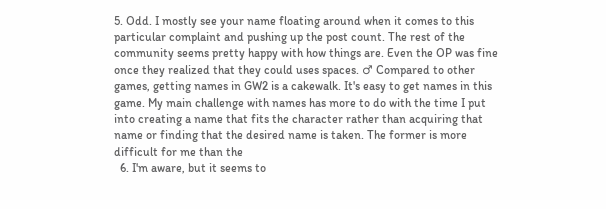5. Odd. I mostly see your name floating around when it comes to this particular complaint and pushing up the post count. The rest of the community seems pretty happy with how things are. Even the OP was fine once they realized that they could uses spaces. ♂ Compared to other games, getting names in GW2 is a cakewalk. It's easy to get names in this game. My main challenge with names has more to do with the time I put into creating a name that fits the character rather than acquiring that name or finding that the desired name is taken. The former is more difficult for me than the
  6. I'm aware, but it seems to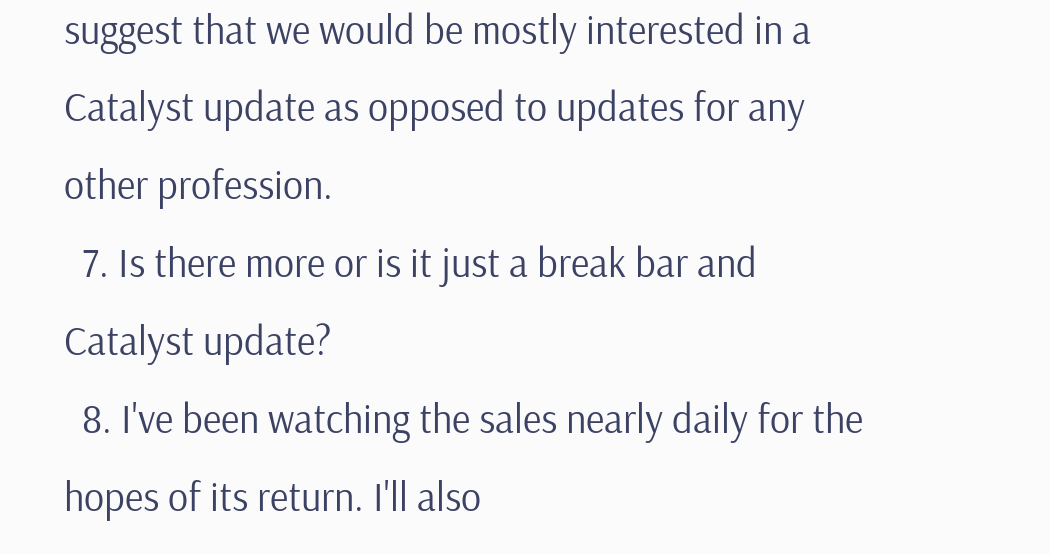suggest that we would be mostly interested in a Catalyst update as opposed to updates for any other profession.
  7. Is there more or is it just a break bar and Catalyst update?
  8. I've been watching the sales nearly daily for the hopes of its return. I'll also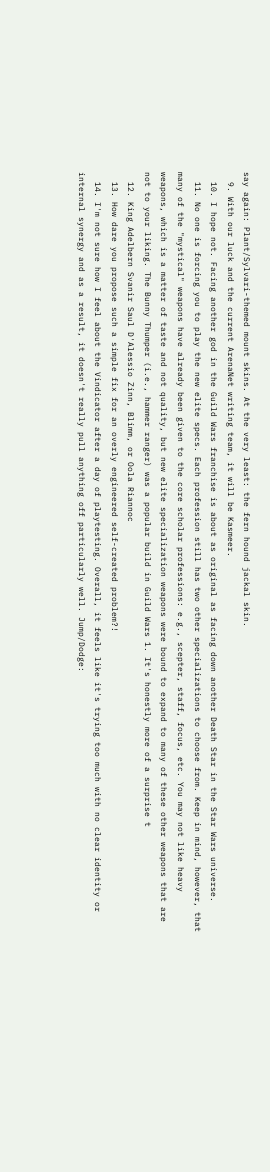say again: Plant/Sylvari-themed mount skins. At the very least: the fern hound jackal skin.
  9. With our luck and the current ArenaNet writing team, it will be Kasmeer.
  10. I hope not. Facing another god in the Guild Wars franchise is about as original as facing down another Death Star in the Star Wars universe.
  11. No one is forcing you to play the new elite specs. Each profession still has two other specializations to choose from. Keep in mind, however, that many of the "mystical" weapons have already been given to the core scholar professions: e.g., scepter, staff, focus, etc. You may not like heavy weapons, which is a matter of taste and not quality, but new elite specialization weapons were bound to expand to many of these other weapons that are not to your liking. The Bunny Thumper (i.e., hammer ranger) was a popular build in Guild Wars 1. It's honestly more of a surprise t
  12. King Adelbern Svanir Saul D'Alessio Zinn, Blimm, or Oola Riannoc
  13. How dare you propose such a simple fix for an overly engineered self-created problem?!
  14. I'm not sure how I feel about the Vindicator after a day of playtesting. Overall, it feels like it's trying too much with no clear identity or internal synergy and as a result, it doesn't really pull anything off particularly well. Jump/Dodge: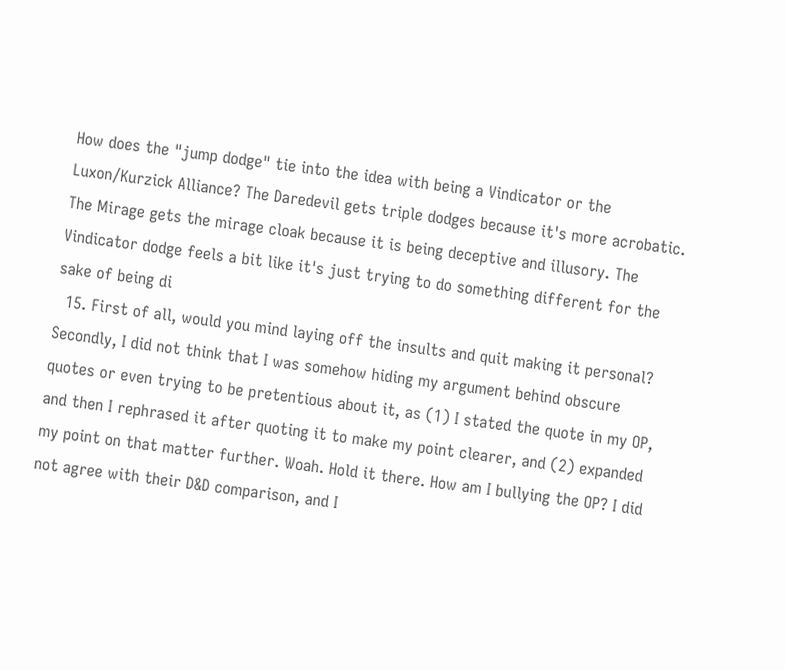How does the "jump dodge" tie into the idea with being a Vindicator or the Luxon/Kurzick Alliance? The Daredevil gets triple dodges because it's more acrobatic. The Mirage gets the mirage cloak because it is being deceptive and illusory. The Vindicator dodge feels a bit like it's just trying to do something different for the sake of being di
  15. First of all, would you mind laying off the insults and quit making it personal? Secondly, I did not think that I was somehow hiding my argument behind obscure quotes or even trying to be pretentious about it, as (1) I stated the quote in my OP, and then I rephrased it after quoting it to make my point clearer, and (2) expanded my point on that matter further. Woah. Hold it there. How am I bullying the OP? I did not agree with their D&D comparison, and I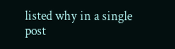listed why in a single post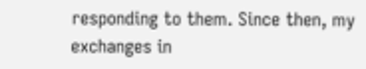responding to them. Since then, my exchanges in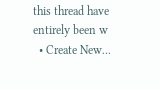this thread have entirely been w
  • Create New...